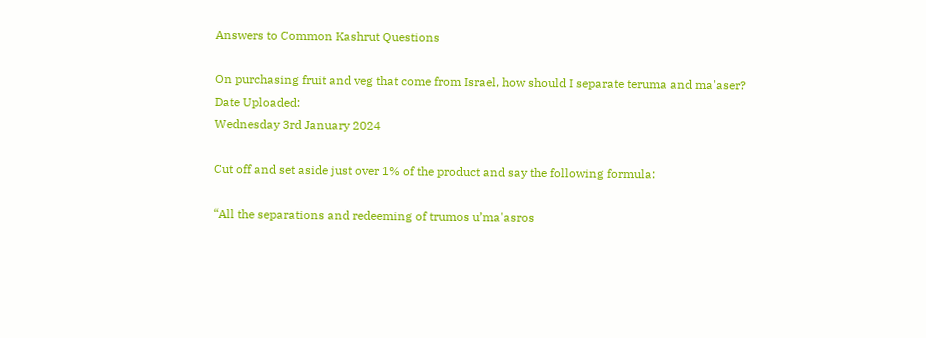Answers to Common Kashrut Questions

On purchasing fruit and veg that come from Israel, how should I separate teruma and ma'aser?
Date Uploaded:
Wednesday 3rd January 2024

Cut off and set aside just over 1% of the product and say the following formula:

“All the separations and redeeming of trumos u’ma'asros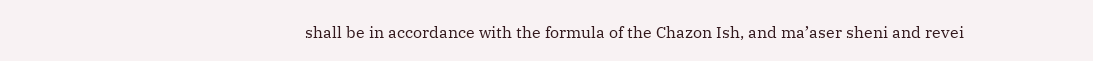shall be in accordance with the formula of the Chazon Ish, and ma’aser sheni and revei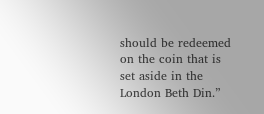should be redeemed on the coin that is set aside in the London Beth Din.”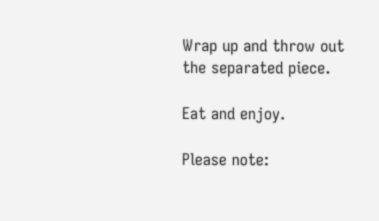Wrap up and throw out the separated piece.

Eat and enjoy.

Please note: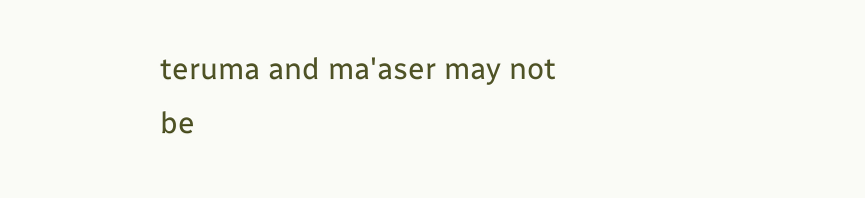teruma and ma'aser may not be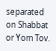separated on Shabbat or Yom Tov.